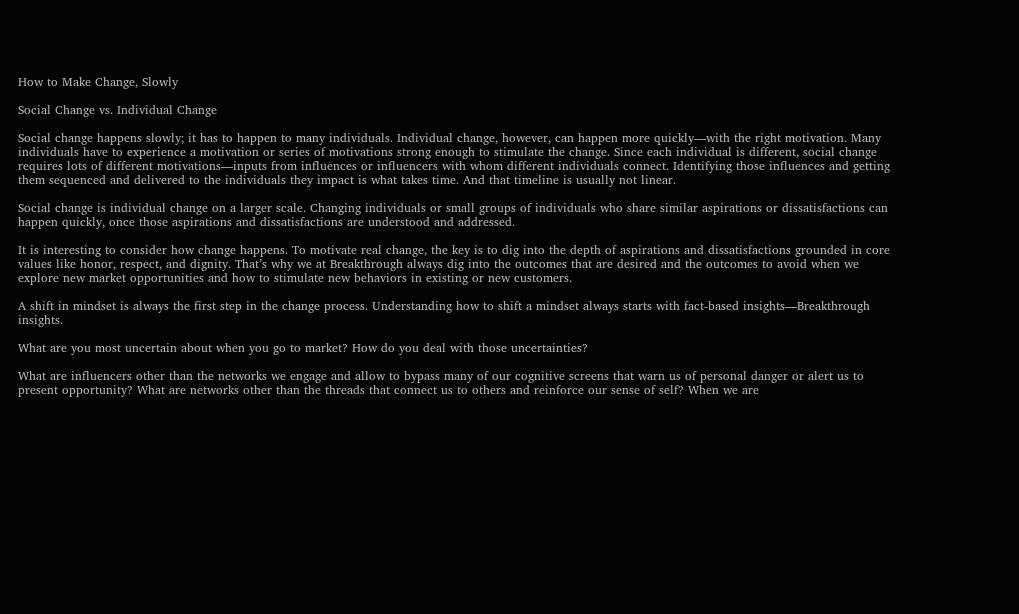How to Make Change, Slowly

Social Change vs. Individual Change

Social change happens slowly; it has to happen to many individuals. Individual change, however, can happen more quickly—with the right motivation. Many individuals have to experience a motivation or series of motivations strong enough to stimulate the change. Since each individual is different, social change requires lots of different motivations—inputs from influences or influencers with whom different individuals connect. Identifying those influences and getting them sequenced and delivered to the individuals they impact is what takes time. And that timeline is usually not linear.

Social change is individual change on a larger scale. Changing individuals or small groups of individuals who share similar aspirations or dissatisfactions can happen quickly, once those aspirations and dissatisfactions are understood and addressed.

It is interesting to consider how change happens. To motivate real change, the key is to dig into the depth of aspirations and dissatisfactions grounded in core values like honor, respect, and dignity. That’s why we at Breakthrough always dig into the outcomes that are desired and the outcomes to avoid when we explore new market opportunities and how to stimulate new behaviors in existing or new customers.

A shift in mindset is always the first step in the change process. Understanding how to shift a mindset always starts with fact-based insights—Breakthrough insights.

What are you most uncertain about when you go to market? How do you deal with those uncertainties?

What are influencers other than the networks we engage and allow to bypass many of our cognitive screens that warn us of personal danger or alert us to present opportunity? What are networks other than the threads that connect us to others and reinforce our sense of self? When we are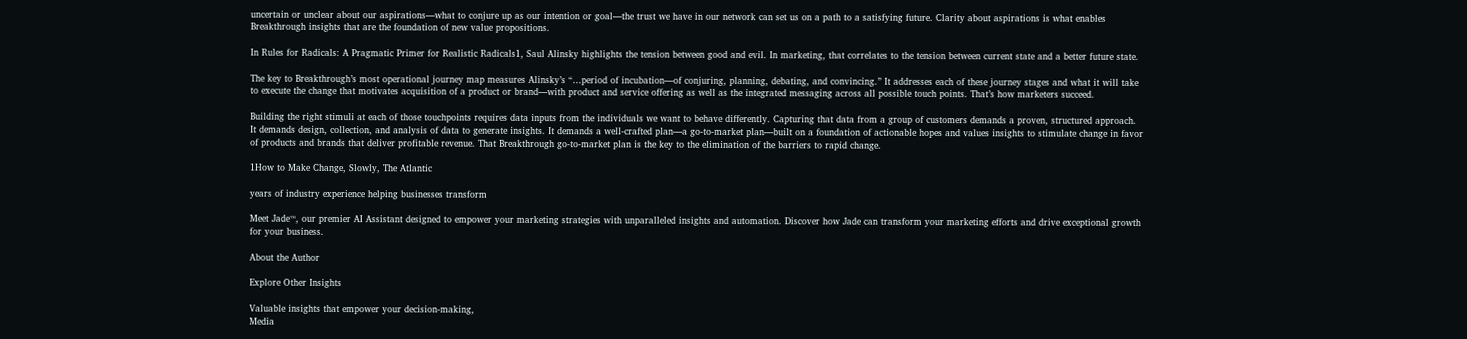uncertain or unclear about our aspirations—what to conjure up as our intention or goal—the trust we have in our network can set us on a path to a satisfying future. Clarity about aspirations is what enables Breakthrough insights that are the foundation of new value propositions.

In Rules for Radicals: A Pragmatic Primer for Realistic Radicals1, Saul Alinsky highlights the tension between good and evil. In marketing, that correlates to the tension between current state and a better future state.

The key to Breakthrough’s most operational journey map measures Alinsky’s “…period of incubation—of conjuring, planning, debating, and convincing.” It addresses each of these journey stages and what it will take to execute the change that motivates acquisition of a product or brand—with product and service offering as well as the integrated messaging across all possible touch points. That’s how marketers succeed.

Building the right stimuli at each of those touchpoints requires data inputs from the individuals we want to behave differently. Capturing that data from a group of customers demands a proven, structured approach. It demands design, collection, and analysis of data to generate insights. It demands a well-crafted plan—a go-to-market plan—built on a foundation of actionable hopes and values insights to stimulate change in favor of products and brands that deliver profitable revenue. That Breakthrough go-to-market plan is the key to the elimination of the barriers to rapid change.

1How to Make Change, Slowly, The Atlantic

years of industry experience helping businesses transform

Meet Jade™, our premier AI Assistant designed to empower your marketing strategies with unparalleled insights and automation. Discover how Jade can transform your marketing efforts and drive exceptional growth for your business.

About the Author

Explore Other Insights

Valuable insights that empower your decision-making,
Media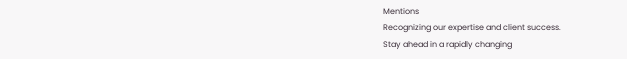Mentions
Recognizing our expertise and client success.
Stay ahead in a rapidly changing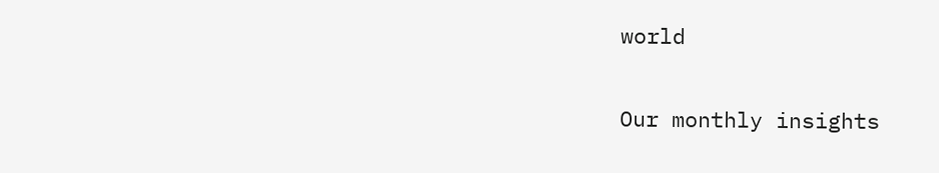world

Our monthly insights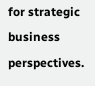for strategic business perspectives.